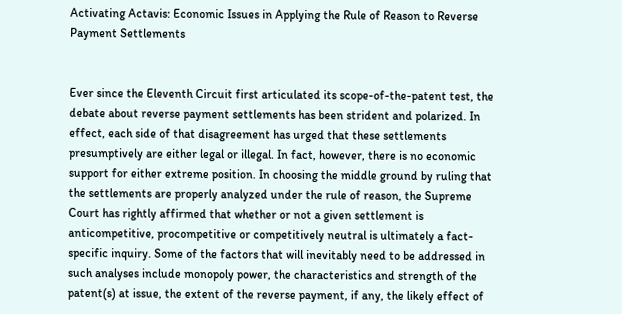Activating Actavis: Economic Issues in Applying the Rule of Reason to Reverse Payment Settlements


Ever since the Eleventh Circuit first articulated its scope-of-the-patent test, the debate about reverse payment settlements has been strident and polarized. In effect, each side of that disagreement has urged that these settlements presumptively are either legal or illegal. In fact, however, there is no economic support for either extreme position. In choosing the middle ground by ruling that the settlements are properly analyzed under the rule of reason, the Supreme Court has rightly affirmed that whether or not a given settlement is anticompetitive, procompetitive or competitively neutral is ultimately a fact-specific inquiry. Some of the factors that will inevitably need to be addressed in such analyses include monopoly power, the characteristics and strength of the patent(s) at issue, the extent of the reverse payment, if any, the likely effect of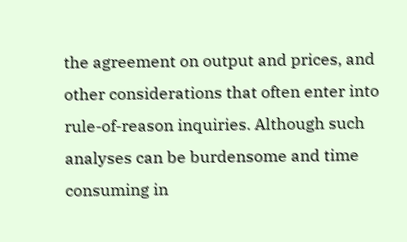the agreement on output and prices, and other considerations that often enter into rule-of-reason inquiries. Although such analyses can be burdensome and time consuming in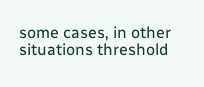some cases, in other situations threshold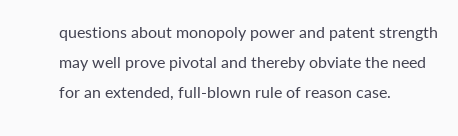questions about monopoly power and patent strength may well prove pivotal and thereby obviate the need for an extended, full-blown rule of reason case.